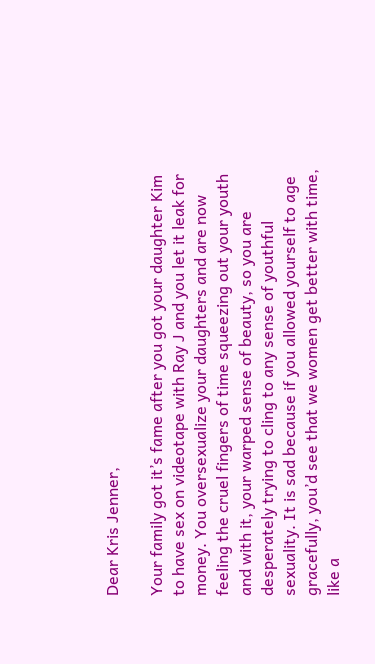Dear Kris Jenner,

Your family got it’s fame after you got your daughter Kim to have sex on videotape with Ray J and you let it leak for money. You oversexualize your daughters and are now feeling the cruel fingers of time squeezing out your youth and with it, your warped sense of beauty, so you are desperately trying to cling to any sense of youthful sexuality. It is sad because if you allowed yourself to age gracefully, you’d see that we women get better with time, like a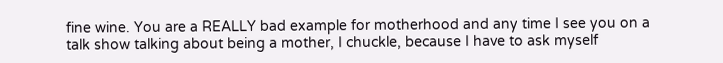fine wine. You are a REALLY bad example for motherhood and any time I see you on a talk show talking about being a mother, I chuckle, because I have to ask myself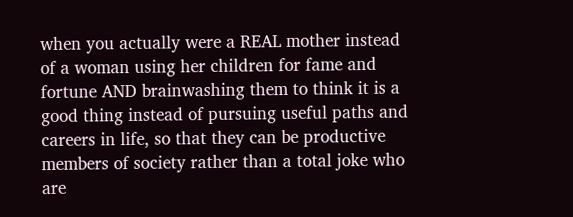when you actually were a REAL mother instead of a woman using her children for fame and fortune AND brainwashing them to think it is a good thing instead of pursuing useful paths and careers in life, so that they can be productive members of society rather than a total joke who are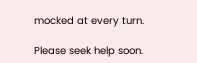mocked at every turn.

Please seek help soon.